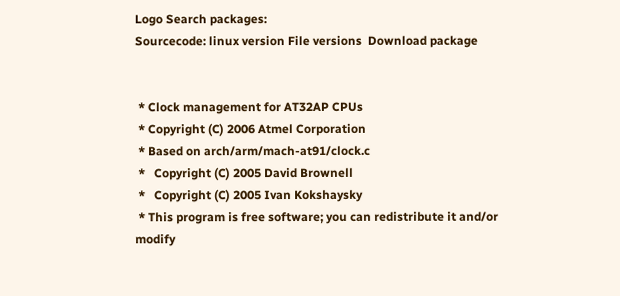Logo Search packages:
Sourcecode: linux version File versions  Download package


 * Clock management for AT32AP CPUs
 * Copyright (C) 2006 Atmel Corporation
 * Based on arch/arm/mach-at91/clock.c
 *   Copyright (C) 2005 David Brownell
 *   Copyright (C) 2005 Ivan Kokshaysky
 * This program is free software; you can redistribute it and/or modify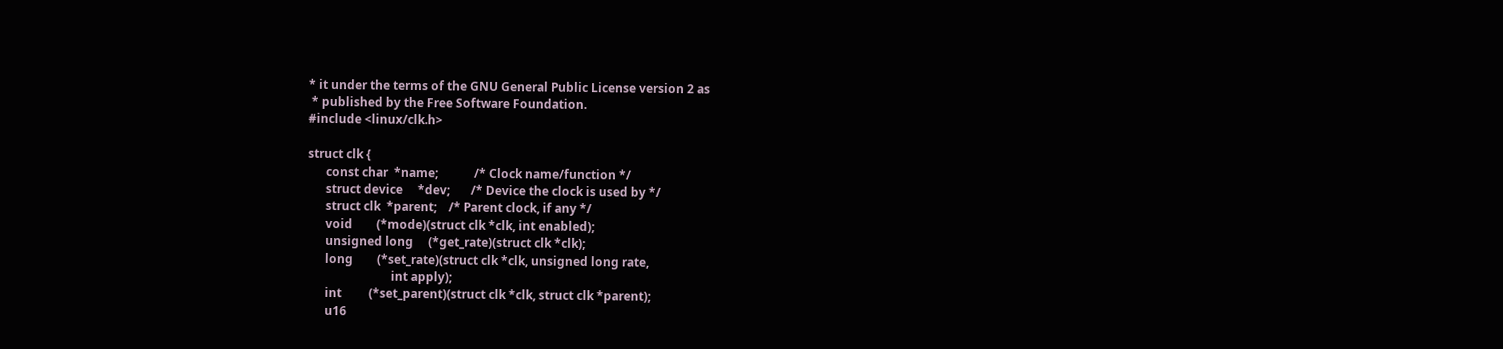* it under the terms of the GNU General Public License version 2 as
 * published by the Free Software Foundation.
#include <linux/clk.h>

struct clk {
      const char  *name;            /* Clock name/function */
      struct device     *dev;       /* Device the clock is used by */
      struct clk  *parent;    /* Parent clock, if any */
      void        (*mode)(struct clk *clk, int enabled);
      unsigned long     (*get_rate)(struct clk *clk);
      long        (*set_rate)(struct clk *clk, unsigned long rate,
                            int apply);
      int         (*set_parent)(struct clk *clk, struct clk *parent);
      u16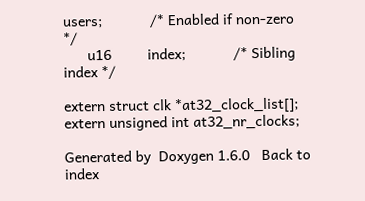users;            /* Enabled if non-zero */
      u16         index;            /* Sibling index */

extern struct clk *at32_clock_list[];
extern unsigned int at32_nr_clocks;

Generated by  Doxygen 1.6.0   Back to index